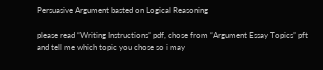Persuasive Argument basted on Logical Reasoning

please read “Writing Instructions” pdf, chose from “Argument Essay Topics” pft and tell me which topic you chose so i may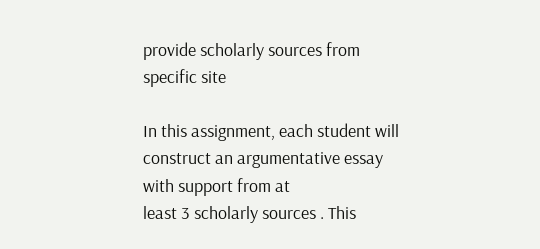provide scholarly sources from specific site

In this assignment, each student will construct an argumentative essay with support from at
least 3 scholarly sources . This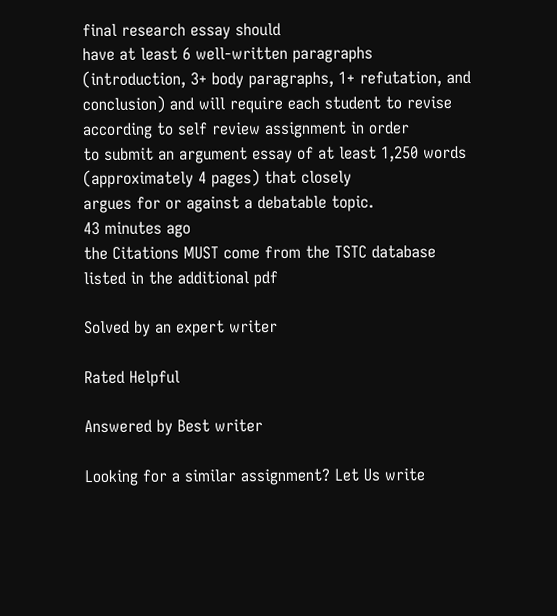final research essay should
have at least 6 well-written paragraphs (introduction, 3+ body paragraphs, 1+ refutation, and
conclusion) and will require each student to revise according to self review assignment in order
to submit an argument essay of at least 1,250 words (approximately 4 pages) that closely
argues for or against a debatable topic.
43 minutes ago
the Citations MUST come from the TSTC database listed in the additional pdf

Solved by an expert writer

Rated Helpful

Answered by Best writer

Looking for a similar assignment? Let Us write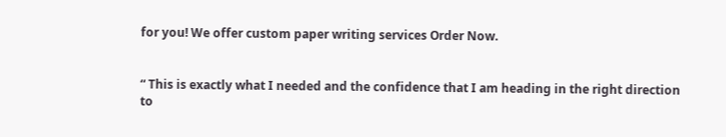for you! We offer custom paper writing services Order Now.


“ This is exactly what I needed and the confidence that I am heading in the right direction to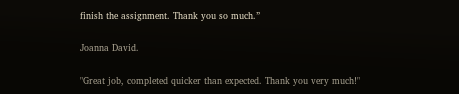finish the assignment. Thank you so much.”

Joanna David.

"Great job, completed quicker than expected. Thank you very much!"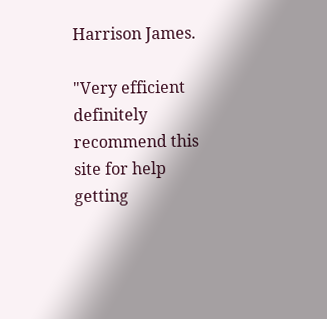Harrison James.

"Very efficient definitely recommend this site for help getting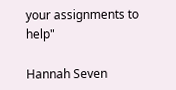your assignments to help"

Hannah Seven